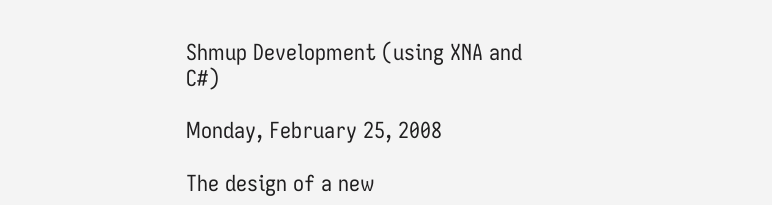Shmup Development (using XNA and C#)

Monday, February 25, 2008

The design of a new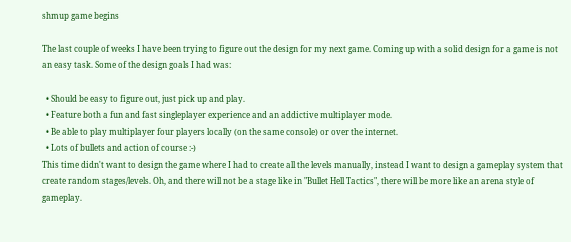shmup game begins

The last couple of weeks I have been trying to figure out the design for my next game. Coming up with a solid design for a game is not an easy task. Some of the design goals I had was:

  • Should be easy to figure out, just pick up and play.
  • Feature both a fun and fast singleplayer experience and an addictive multiplayer mode.
  • Be able to play multiplayer four players locally (on the same console) or over the internet.
  • Lots of bullets and action of course :-)
This time didn't want to design the game where I had to create all the levels manually, instead I want to design a gameplay system that create random stages/levels. Oh, and there will not be a stage like in "Bullet Hell Tactics", there will be more like an arena style of gameplay.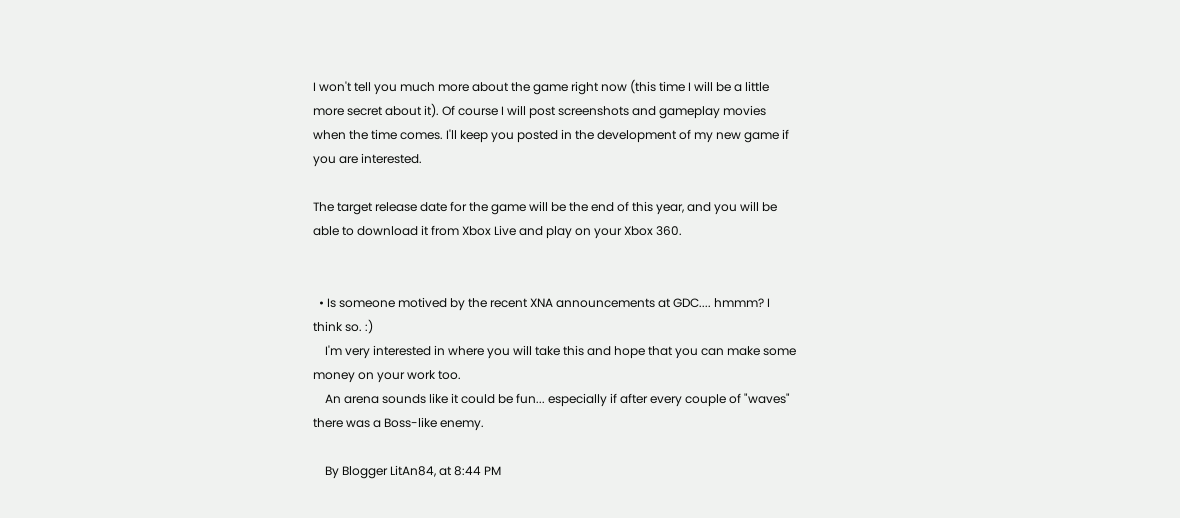I won't tell you much more about the game right now (this time I will be a little more secret about it). Of course I will post screenshots and gameplay movies when the time comes. I'll keep you posted in the development of my new game if you are interested.

The target release date for the game will be the end of this year, and you will be able to download it from Xbox Live and play on your Xbox 360.


  • Is someone motived by the recent XNA announcements at GDC.... hmmm? I think so. :)
    I'm very interested in where you will take this and hope that you can make some money on your work too.
    An arena sounds like it could be fun... especially if after every couple of "waves" there was a Boss-like enemy.

    By Blogger LitAn84, at 8:44 PM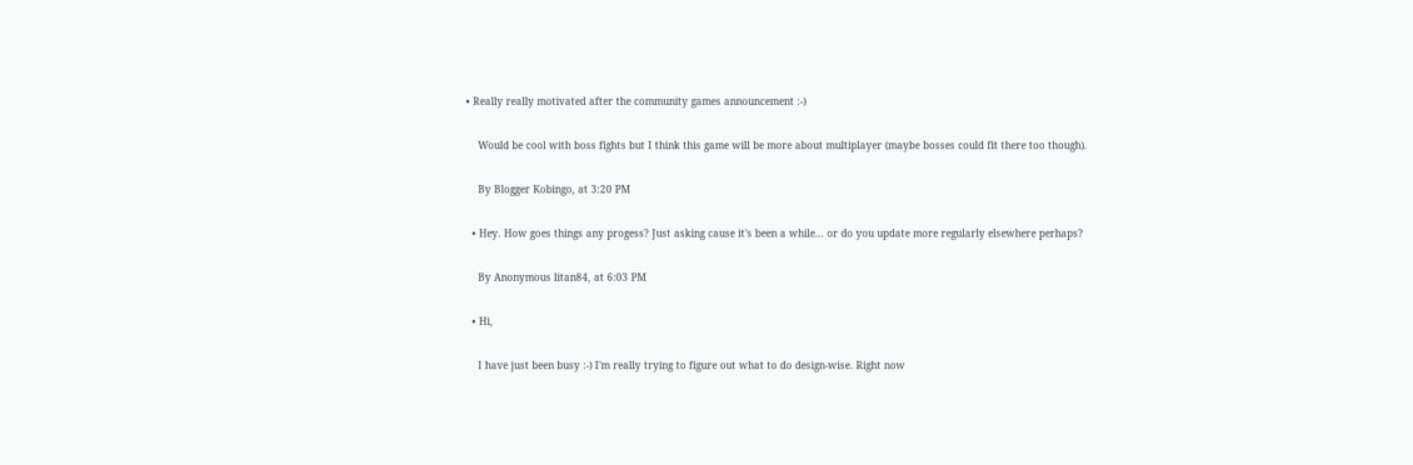• Really really motivated after the community games announcement :-)

    Would be cool with boss fights but I think this game will be more about multiplayer (maybe bosses could fit there too though).

    By Blogger Kobingo, at 3:20 PM

  • Hey. How goes things any progess? Just asking cause it's been a while... or do you update more regularly elsewhere perhaps?

    By Anonymous litan84, at 6:03 PM

  • Hi,

    I have just been busy :-) I'm really trying to figure out what to do design-wise. Right now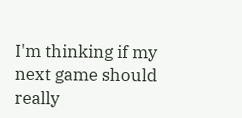I'm thinking if my next game should really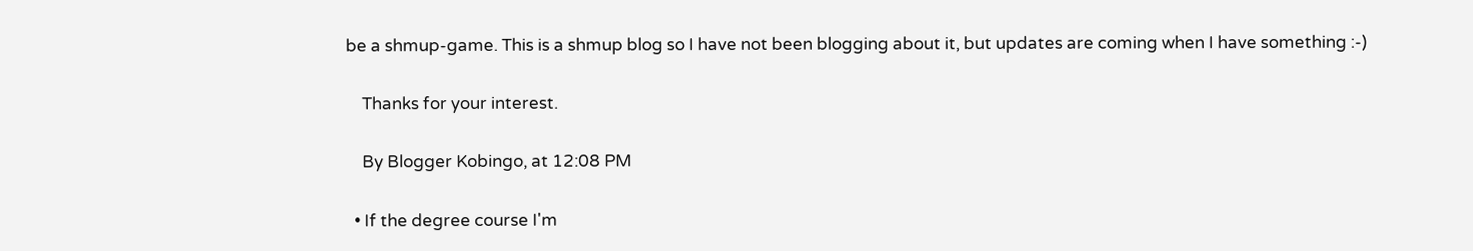be a shmup-game. This is a shmup blog so I have not been blogging about it, but updates are coming when I have something :-)

    Thanks for your interest.

    By Blogger Kobingo, at 12:08 PM

  • If the degree course I'm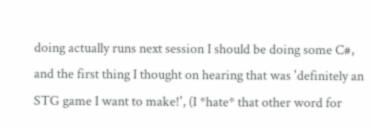doing actually runs next session I should be doing some C#, and the first thing I thought on hearing that was 'definitely an STG game I want to make!', (I *hate* that other word for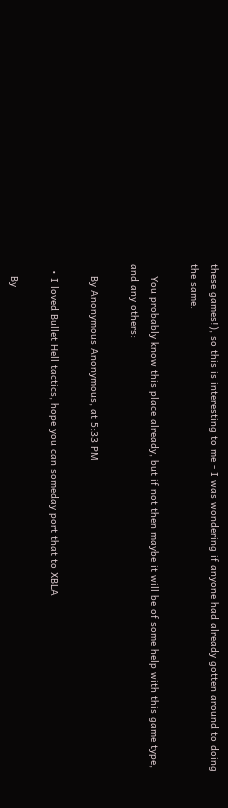these games!), so this is interesting to me - I was wondering if anyone had already gotten around to doing the same.

    You probably know this place already, but if not then maybe it will be of some help with this game type, and any others:

    By Anonymous Anonymous, at 5:33 PM

  • I loved Bullet Hell tactics, hope you can someday port that to XBLA

    By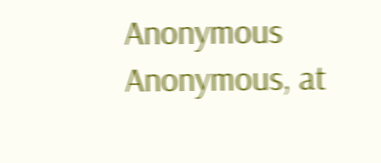Anonymous Anonymous, at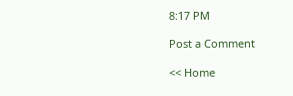8:17 PM

Post a Comment

<< Home